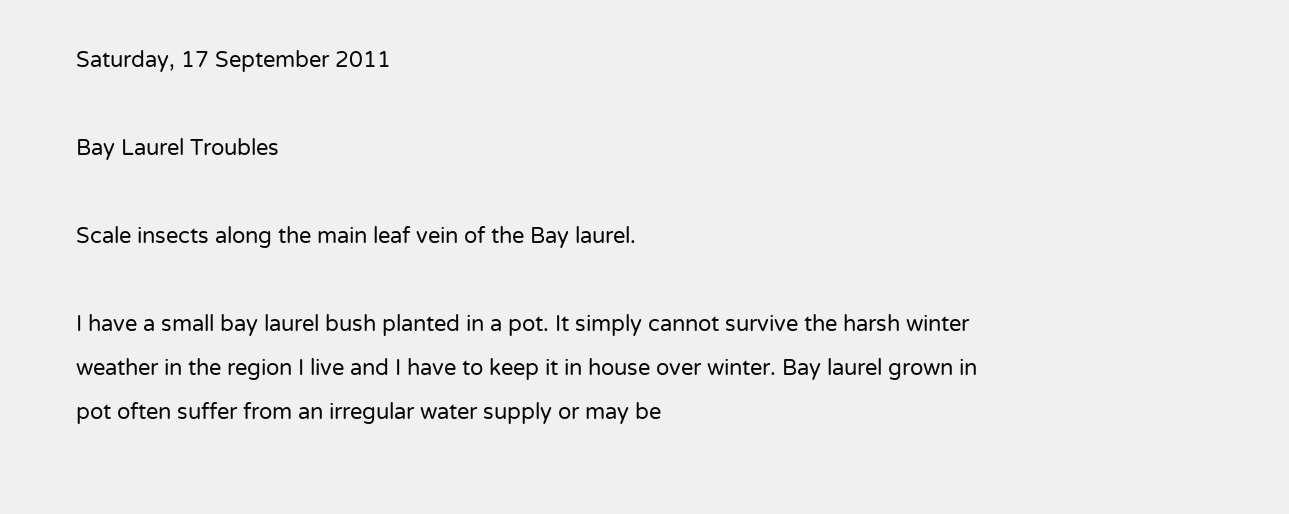Saturday, 17 September 2011

Bay Laurel Troubles

Scale insects along the main leaf vein of the Bay laurel.

I have a small bay laurel bush planted in a pot. It simply cannot survive the harsh winter weather in the region I live and I have to keep it in house over winter. Bay laurel grown in pot often suffer from an irregular water supply or may be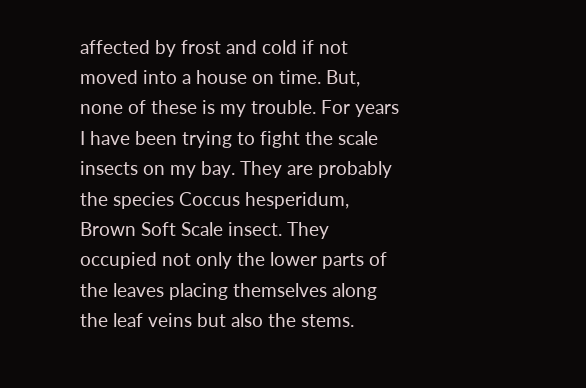affected by frost and cold if not moved into a house on time. But, none of these is my trouble. For years I have been trying to fight the scale insects on my bay. They are probably the species Coccus hesperidum, Brown Soft Scale insect. They occupied not only the lower parts of the leaves placing themselves along the leaf veins but also the stems.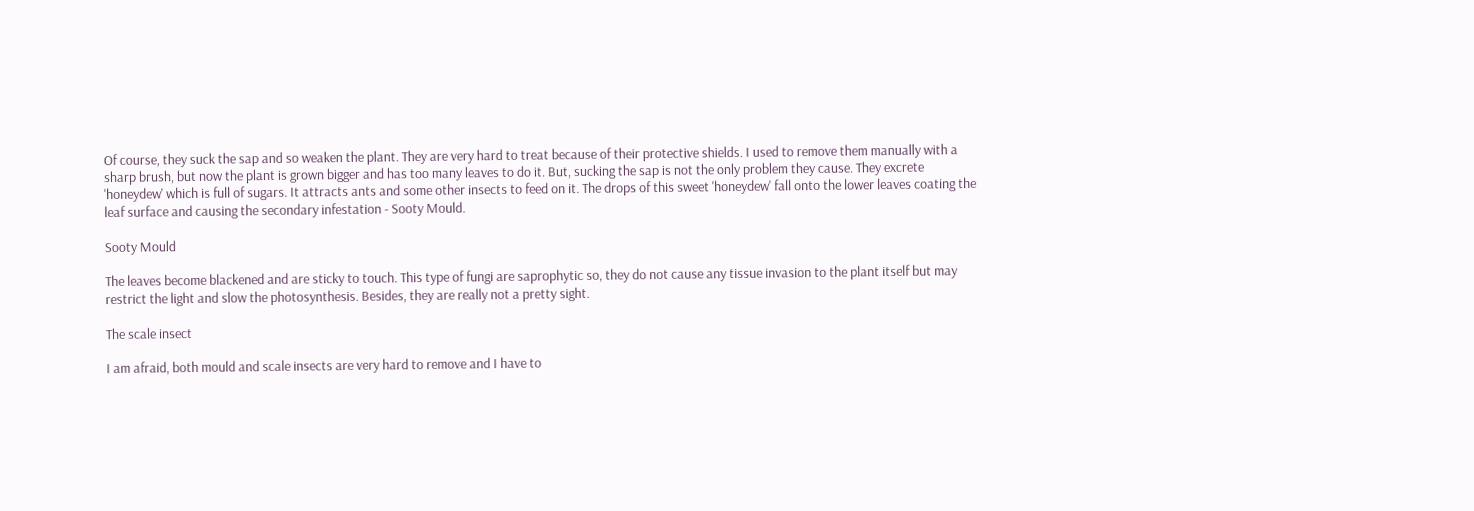Of course, they suck the sap and so weaken the plant. They are very hard to treat because of their protective shields. I used to remove them manually with a sharp brush, but now the plant is grown bigger and has too many leaves to do it. But, sucking the sap is not the only problem they cause. They excrete 'honeydew' which is full of sugars. It attracts ants and some other insects to feed on it. The drops of this sweet 'honeydew' fall onto the lower leaves coating the leaf surface and causing the secondary infestation - Sooty Mould.

Sooty Mould

The leaves become blackened and are sticky to touch. This type of fungi are saprophytic so, they do not cause any tissue invasion to the plant itself but may restrict the light and slow the photosynthesis. Besides, they are really not a pretty sight.

The scale insect

I am afraid, both mould and scale insects are very hard to remove and I have to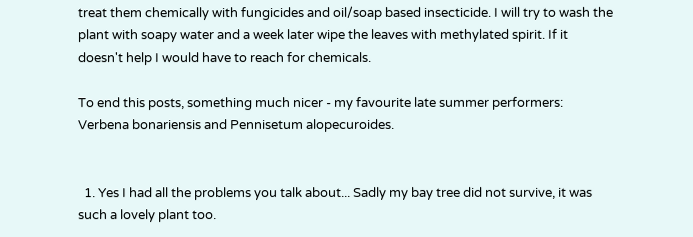treat them chemically with fungicides and oil/soap based insecticide. I will try to wash the plant with soapy water and a week later wipe the leaves with methylated spirit. If it doesn't help I would have to reach for chemicals.

To end this posts, something much nicer - my favourite late summer performers: Verbena bonariensis and Pennisetum alopecuroides.


  1. Yes I had all the problems you talk about... Sadly my bay tree did not survive, it was such a lovely plant too.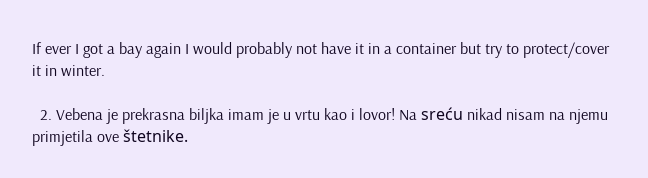If ever I got a bay again I would probably not have it in a container but try to protect/cover it in winter.

  2. Vebena je prekrasna biljka imam je u vrtu kao i lovor! Na sreću nikad nisam na njemu primjetila ove štetnike.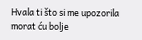Hvala ti što si me upozorila morat ću bolje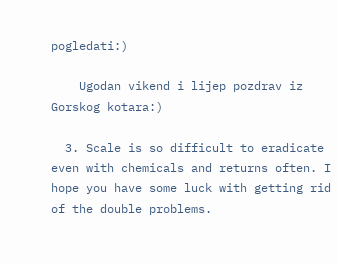pogledati:)

    Ugodan vikend i lijep pozdrav iz Gorskog kotara:)

  3. Scale is so difficult to eradicate even with chemicals and returns often. I hope you have some luck with getting rid of the double problems.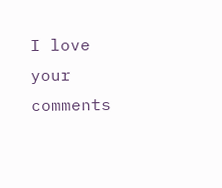I love your comments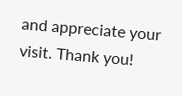and appreciate your visit. Thank you!